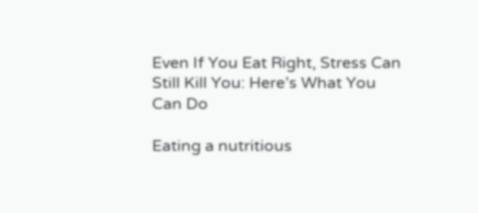Even If You Eat Right, Stress Can Still Kill You: Here’s What You Can Do

Eating a nutritious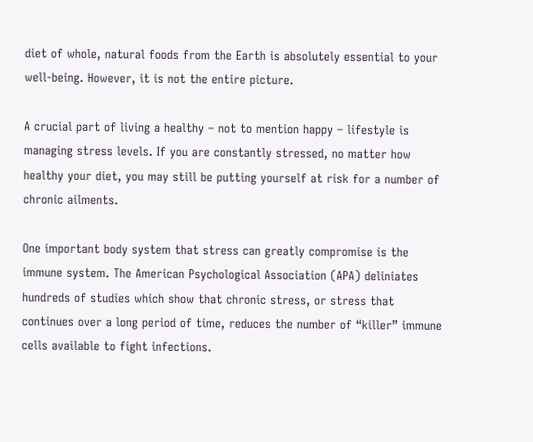diet of whole, natural foods from the Earth is absolutely essential to your well-being. However, it is not the entire picture.

A crucial part of living a healthy – not to mention happy – lifestyle is managing stress levels. If you are constantly stressed, no matter how healthy your diet, you may still be putting yourself at risk for a number of chronic ailments.

One important body system that stress can greatly compromise is the immune system. The American Psychological Association (APA) deliniates hundreds of studies which show that chronic stress, or stress that continues over a long period of time, reduces the number of “killer” immune cells available to fight infections.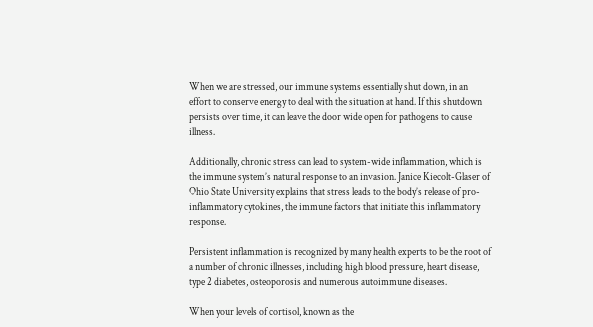When we are stressed, our immune systems essentially shut down, in an effort to conserve energy to deal with the situation at hand. If this shutdown persists over time, it can leave the door wide open for pathogens to cause illness.

Additionally, chronic stress can lead to system-wide inflammation, which is the immune system’s natural response to an invasion. Janice Kiecolt-Glaser of Ohio State University explains that stress leads to the body’s release of pro-inflammatory cytokines, the immune factors that initiate this inflammatory response.

Persistent inflammation is recognized by many health experts to be the root of a number of chronic illnesses, including high blood pressure, heart disease, type 2 diabetes, osteoporosis and numerous autoimmune diseases.

When your levels of cortisol, known as the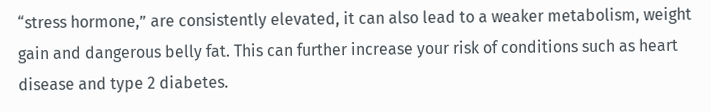“stress hormone,” are consistently elevated, it can also lead to a weaker metabolism, weight gain and dangerous belly fat. This can further increase your risk of conditions such as heart disease and type 2 diabetes.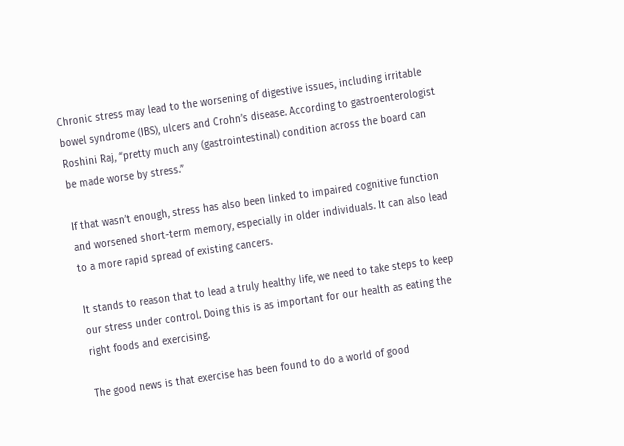Chronic stress may lead to the worsening of digestive issues, including irritable bowel syndrome (IBS), ulcers and Crohn’s disease. According to gastroenterologist Roshini Raj, “pretty much any (gastrointestinal) condition across the board can be made worse by stress.”

If that wasn’t enough, stress has also been linked to impaired cognitive function and worsened short-term memory, especially in older individuals. It can also lead to a more rapid spread of existing cancers.

It stands to reason that to lead a truly healthy life, we need to take steps to keep our stress under control. Doing this is as important for our health as eating the right foods and exercising.

The good news is that exercise has been found to do a world of good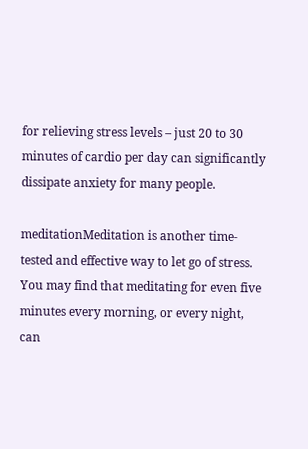for relieving stress levels – just 20 to 30 minutes of cardio per day can significantly dissipate anxiety for many people.

meditationMeditation is another time-tested and effective way to let go of stress. You may find that meditating for even five minutes every morning, or every night, can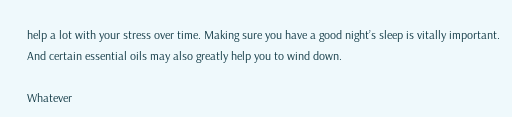help a lot with your stress over time. Making sure you have a good night’s sleep is vitally important. And certain essential oils may also greatly help you to wind down.

Whatever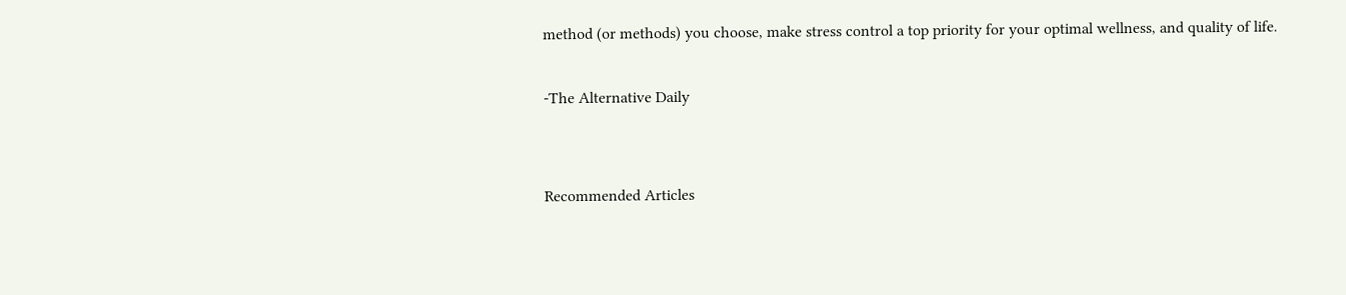method (or methods) you choose, make stress control a top priority for your optimal wellness, and quality of life.

-The Alternative Daily


Recommended Articles